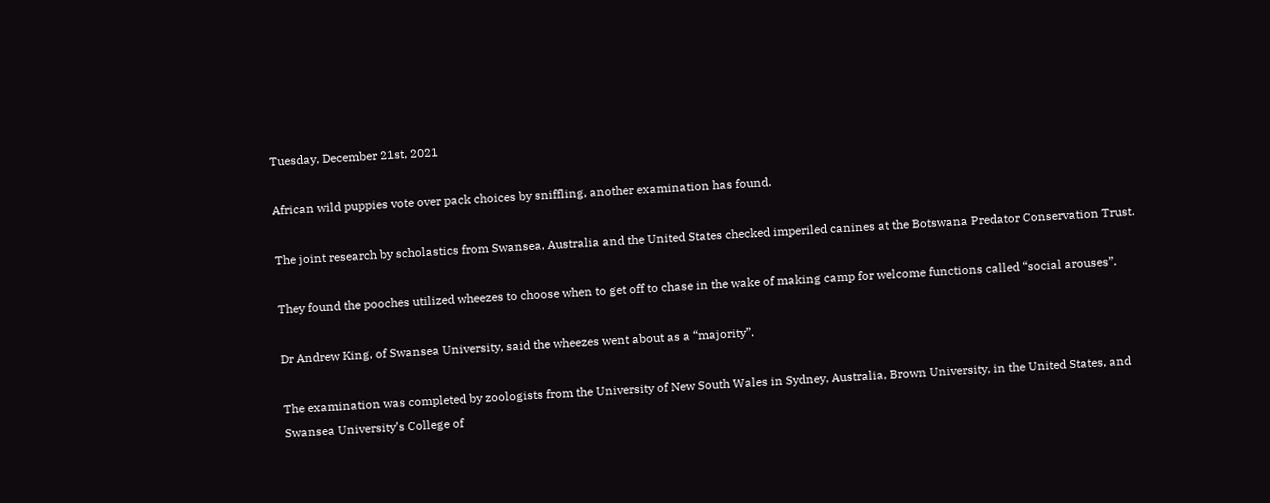Tuesday, December 21st, 2021

African wild puppies vote over pack choices by sniffling, another examination has found.

The joint research by scholastics from Swansea, Australia and the United States checked imperiled canines at the Botswana Predator Conservation Trust.

They found the pooches utilized wheezes to choose when to get off to chase in the wake of making camp for welcome functions called “social arouses”.

Dr Andrew King, of Swansea University, said the wheezes went about as a “majority”.

The examination was completed by zoologists from the University of New South Wales in Sydney, Australia, Brown University, in the United States, and Swansea University’s College of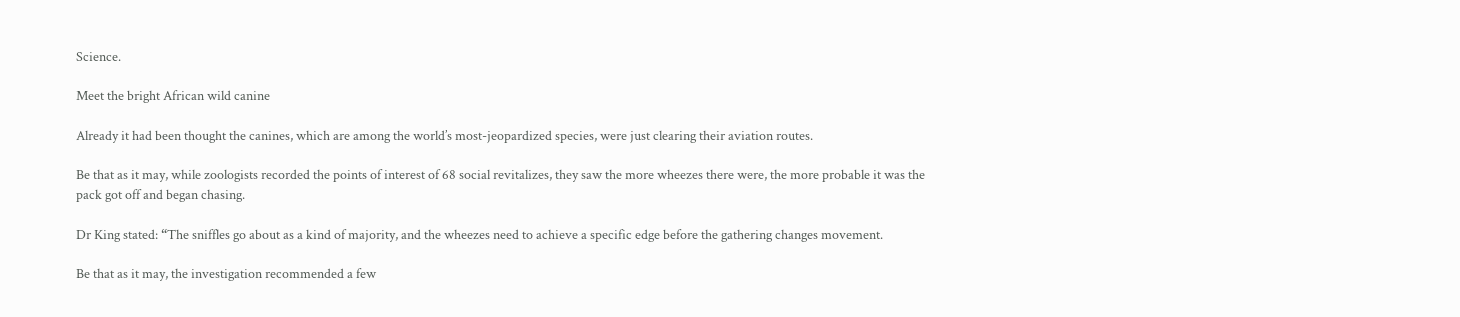Science.

Meet the bright African wild canine

Already it had been thought the canines, which are among the world’s most-jeopardized species, were just clearing their aviation routes.

Be that as it may, while zoologists recorded the points of interest of 68 social revitalizes, they saw the more wheezes there were, the more probable it was the pack got off and began chasing.

Dr King stated: “The sniffles go about as a kind of majority, and the wheezes need to achieve a specific edge before the gathering changes movement.

Be that as it may, the investigation recommended a few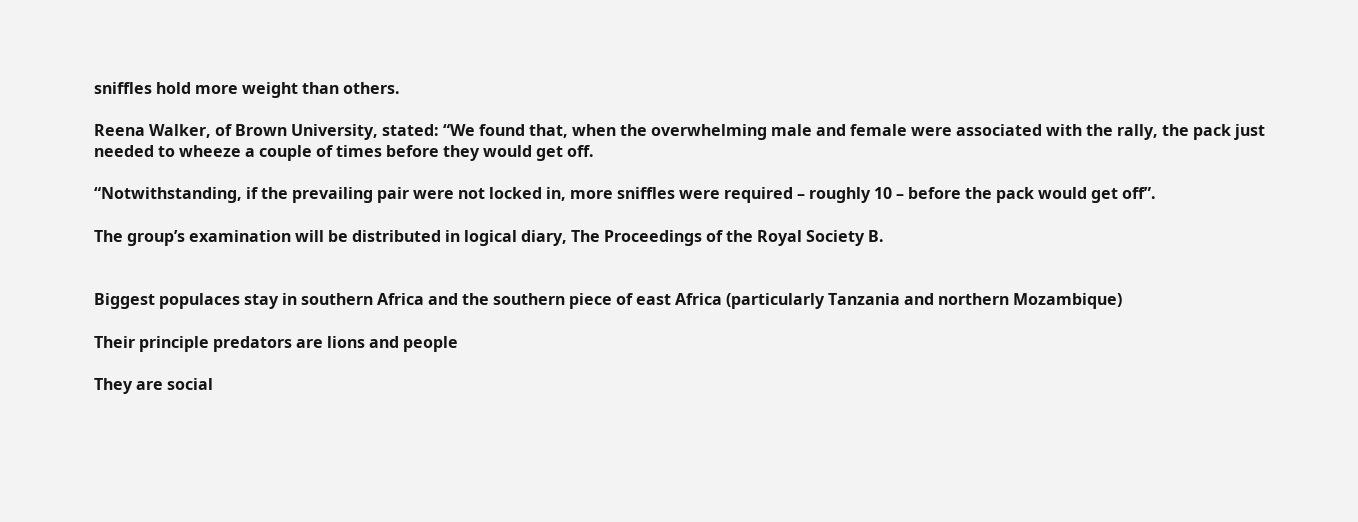sniffles hold more weight than others.

Reena Walker, of Brown University, stated: “We found that, when the overwhelming male and female were associated with the rally, the pack just needed to wheeze a couple of times before they would get off.

“Notwithstanding, if the prevailing pair were not locked in, more sniffles were required – roughly 10 – before the pack would get off”.

The group’s examination will be distributed in logical diary, The Proceedings of the Royal Society B.


Biggest populaces stay in southern Africa and the southern piece of east Africa (particularly Tanzania and northern Mozambique)

Their principle predators are lions and people

They are social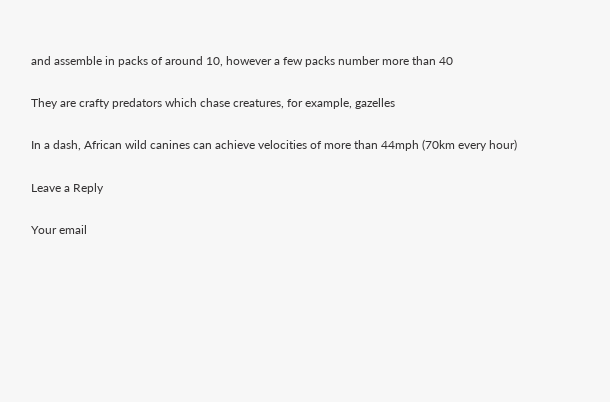and assemble in packs of around 10, however a few packs number more than 40

They are crafty predators which chase creatures, for example, gazelles

In a dash, African wild canines can achieve velocities of more than 44mph (70km every hour)

Leave a Reply

Your email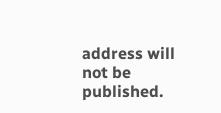address will not be published.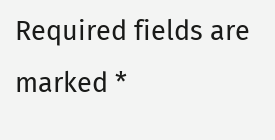Required fields are marked *